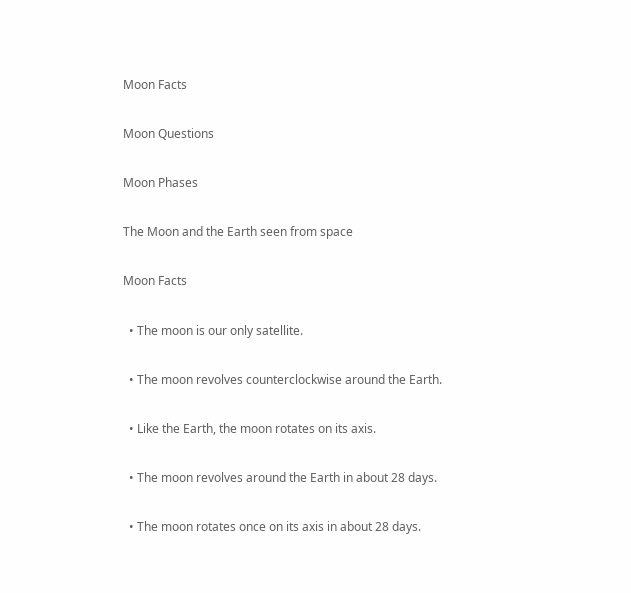Moon Facts

Moon Questions

Moon Phases

The Moon and the Earth seen from space

Moon Facts

  • The moon is our only satellite.

  • The moon revolves counterclockwise around the Earth.

  • Like the Earth, the moon rotates on its axis.

  • The moon revolves around the Earth in about 28 days.

  • The moon rotates once on its axis in about 28 days.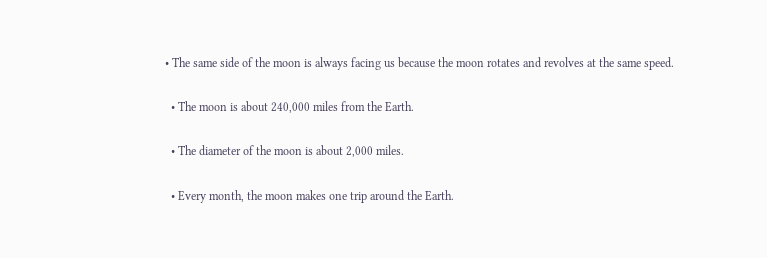• The same side of the moon is always facing us because the moon rotates and revolves at the same speed.

  • The moon is about 240,000 miles from the Earth.

  • The diameter of the moon is about 2,000 miles.

  • Every month, the moon makes one trip around the Earth.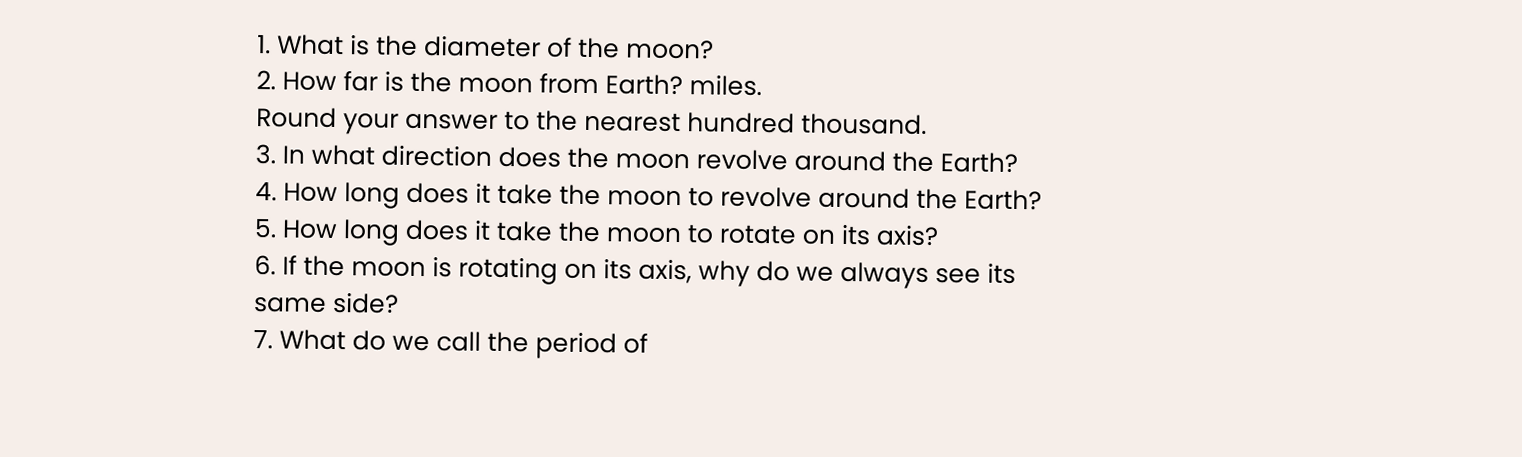1. What is the diameter of the moon?
2. How far is the moon from Earth? miles.
Round your answer to the nearest hundred thousand.
3. In what direction does the moon revolve around the Earth?
4. How long does it take the moon to revolve around the Earth?
5. How long does it take the moon to rotate on its axis?
6. If the moon is rotating on its axis, why do we always see its same side?
7. What do we call the period of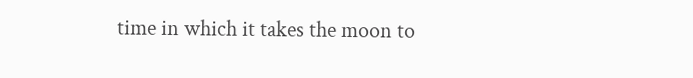time in which it takes the moon to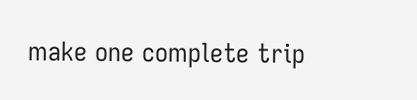make one complete trip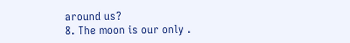around us?
8. The moon is our only .